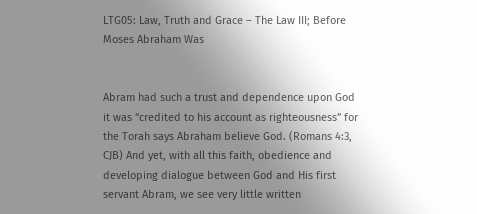LTG05: Law, Truth and Grace – The Law III; Before Moses Abraham Was


Abram had such a trust and dependence upon God it was “credited to his account as righteousness” for the Torah says Abraham believe God. (Romans 4:3, CJB) And yet, with all this faith, obedience and developing dialogue between God and His first servant Abram, we see very little written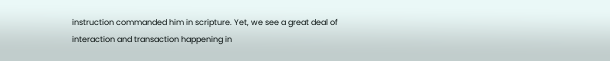instruction commanded him in scripture. Yet, we see a great deal of interaction and transaction happening in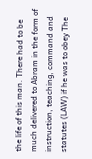the life of this man. There had to be much delivered to Abram in the form of instruction, teaching, command and statutes (LAW) if he was to obey The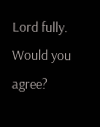Lord fully. Would you agree?